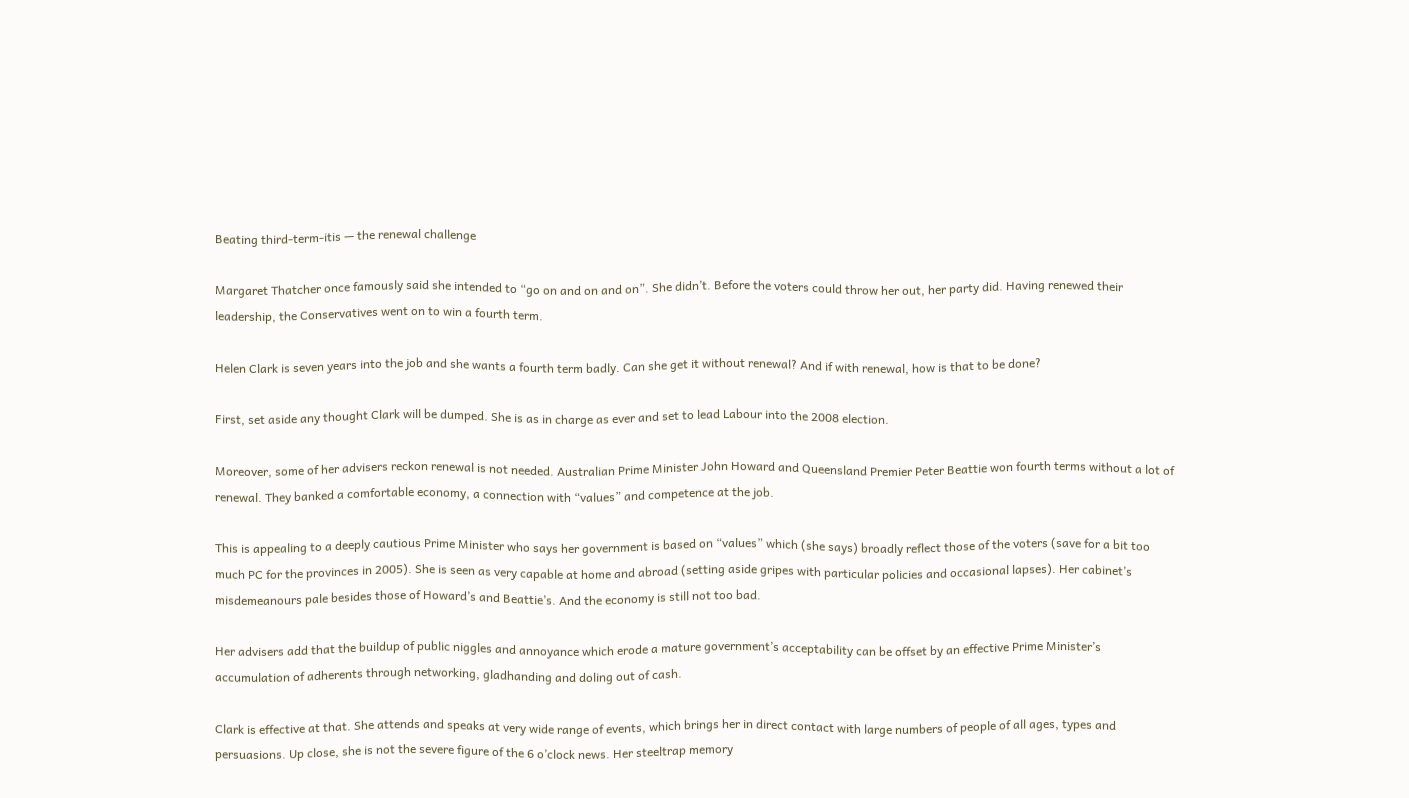Beating third-term-itis — the renewal challenge

Margaret Thatcher once famously said she intended to “go on and on and on”. She didn’t. Before the voters could throw her out, her party did. Having renewed their leadership, the Conservatives went on to win a fourth term.

Helen Clark is seven years into the job and she wants a fourth term badly. Can she get it without renewal? And if with renewal, how is that to be done?

First, set aside any thought Clark will be dumped. She is as in charge as ever and set to lead Labour into the 2008 election.

Moreover, some of her advisers reckon renewal is not needed. Australian Prime Minister John Howard and Queensland Premier Peter Beattie won fourth terms without a lot of renewal. They banked a comfortable economy, a connection with “values” and competence at the job.

This is appealing to a deeply cautious Prime Minister who says her government is based on “values” which (she says) broadly reflect those of the voters (save for a bit too much PC for the provinces in 2005). She is seen as very capable at home and abroad (setting aside gripes with particular policies and occasional lapses). Her cabinet’s misdemeanours pale besides those of Howard’s and Beattie’s. And the economy is still not too bad.

Her advisers add that the buildup of public niggles and annoyance which erode a mature government’s acceptability can be offset by an effective Prime Minister’s accumulation of adherents through networking, gladhanding and doling out of cash.

Clark is effective at that. She attends and speaks at very wide range of events, which brings her in direct contact with large numbers of people of all ages, types and persuasions. Up close, she is not the severe figure of the 6 o’clock news. Her steeltrap memory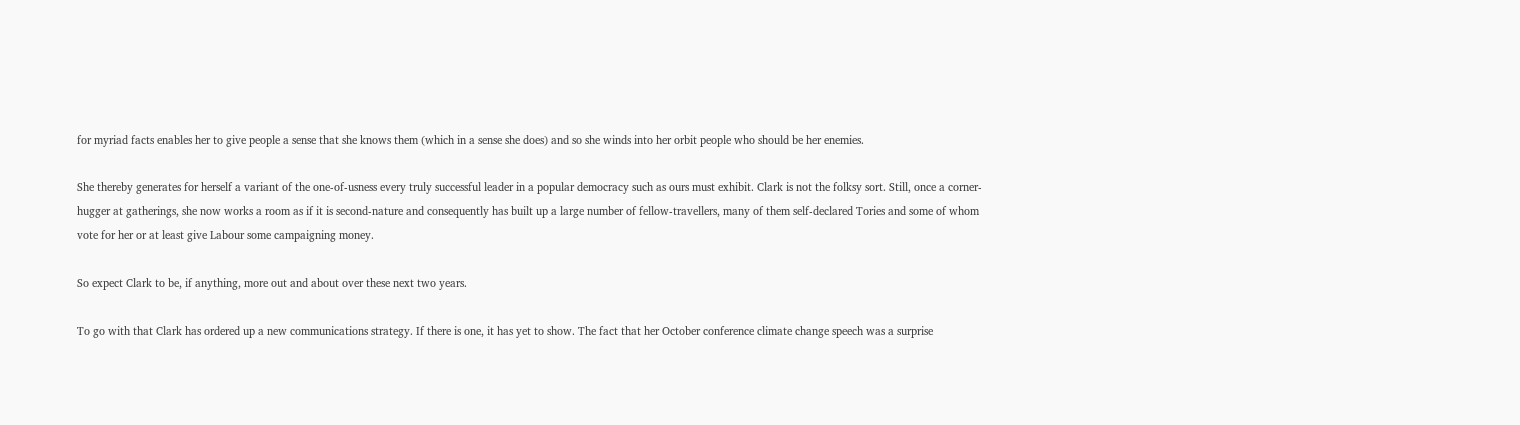for myriad facts enables her to give people a sense that she knows them (which in a sense she does) and so she winds into her orbit people who should be her enemies.

She thereby generates for herself a variant of the one-of-usness every truly successful leader in a popular democracy such as ours must exhibit. Clark is not the folksy sort. Still, once a corner-hugger at gatherings, she now works a room as if it is second-nature and consequently has built up a large number of fellow-travellers, many of them self-declared Tories and some of whom vote for her or at least give Labour some campaigning money.

So expect Clark to be, if anything, more out and about over these next two years.

To go with that Clark has ordered up a new communications strategy. If there is one, it has yet to show. The fact that her October conference climate change speech was a surprise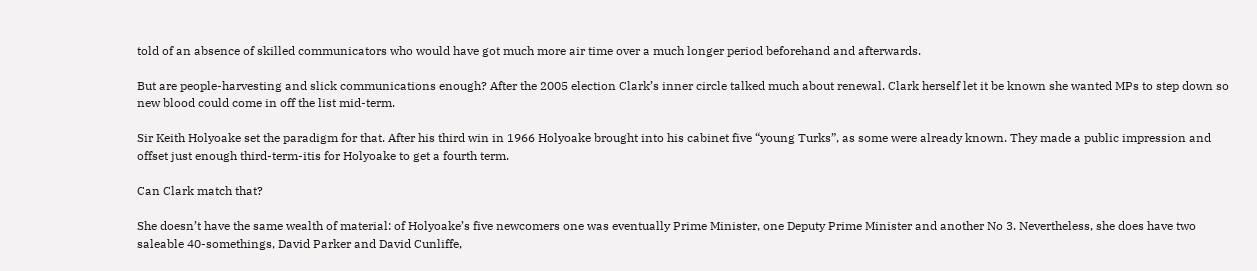told of an absence of skilled communicators who would have got much more air time over a much longer period beforehand and afterwards.

But are people-harvesting and slick communications enough? After the 2005 election Clark’s inner circle talked much about renewal. Clark herself let it be known she wanted MPs to step down so new blood could come in off the list mid-term.

Sir Keith Holyoake set the paradigm for that. After his third win in 1966 Holyoake brought into his cabinet five “young Turks”, as some were already known. They made a public impression and offset just enough third-term-itis for Holyoake to get a fourth term.

Can Clark match that?

She doesn’t have the same wealth of material: of Holyoake’s five newcomers one was eventually Prime Minister, one Deputy Prime Minister and another No 3. Nevertheless, she does have two saleable 40-somethings, David Parker and David Cunliffe,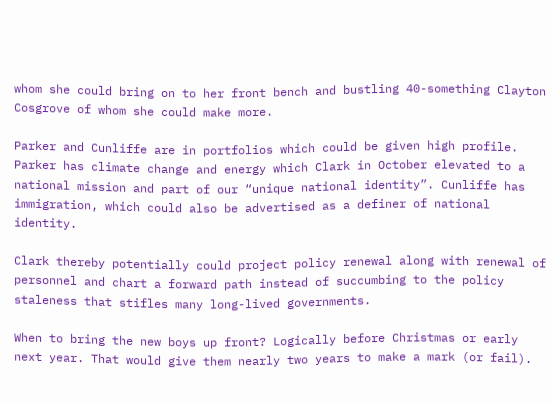whom she could bring on to her front bench and bustling 40-something Clayton Cosgrove of whom she could make more.

Parker and Cunliffe are in portfolios which could be given high profile. Parker has climate change and energy which Clark in October elevated to a national mission and part of our “unique national identity”. Cunliffe has immigration, which could also be advertised as a definer of national identity.

Clark thereby potentially could project policy renewal along with renewal of personnel and chart a forward path instead of succumbing to the policy staleness that stifles many long-lived governments.

When to bring the new boys up front? Logically before Christmas or early next year. That would give them nearly two years to make a mark (or fail).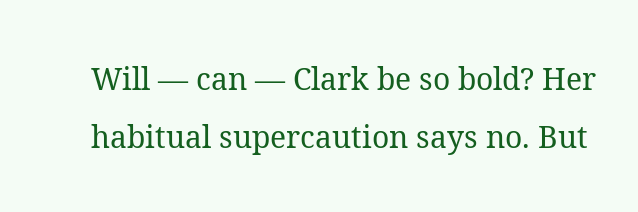Will — can — Clark be so bold? Her habitual supercaution says no. But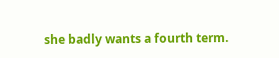she badly wants a fourth term.